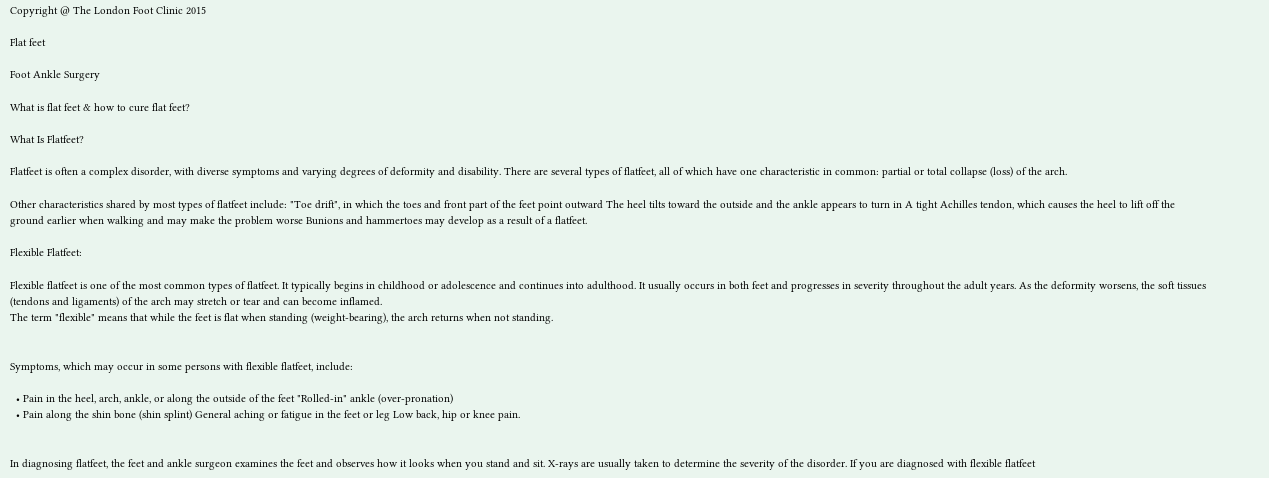Copyright @ The London Foot Clinic 2015

Flat feet

Foot Ankle Surgery

What is flat feet & how to cure flat feet?

What Is Flatfeet?

Flatfeet is often a complex disorder, with diverse symptoms and varying degrees of deformity and disability. There are several types of flatfeet, all of which have one characteristic in common: partial or total collapse (loss) of the arch.

Other characteristics shared by most types of flatfeet include: "Toe drift", in which the toes and front part of the feet point outward The heel tilts toward the outside and the ankle appears to turn in A tight Achilles tendon, which causes the heel to lift off the ground earlier when walking and may make the problem worse Bunions and hammertoes may develop as a result of a flatfeet.

Flexible Flatfeet:

Flexible flatfeet is one of the most common types of flatfeet. It typically begins in childhood or adolescence and continues into adulthood. It usually occurs in both feet and progresses in severity throughout the adult years. As the deformity worsens, the soft tissues (tendons and ligaments) of the arch may stretch or tear and can become inflamed.
The term "flexible" means that while the feet is flat when standing (weight-bearing), the arch returns when not standing.


Symptoms, which may occur in some persons with flexible flatfeet, include:

  • Pain in the heel, arch, ankle, or along the outside of the feet "Rolled-in" ankle (over-pronation)
  • Pain along the shin bone (shin splint) General aching or fatigue in the feet or leg Low back, hip or knee pain.


In diagnosing flatfeet, the feet and ankle surgeon examines the feet and observes how it looks when you stand and sit. X-rays are usually taken to determine the severity of the disorder. If you are diagnosed with flexible flatfeet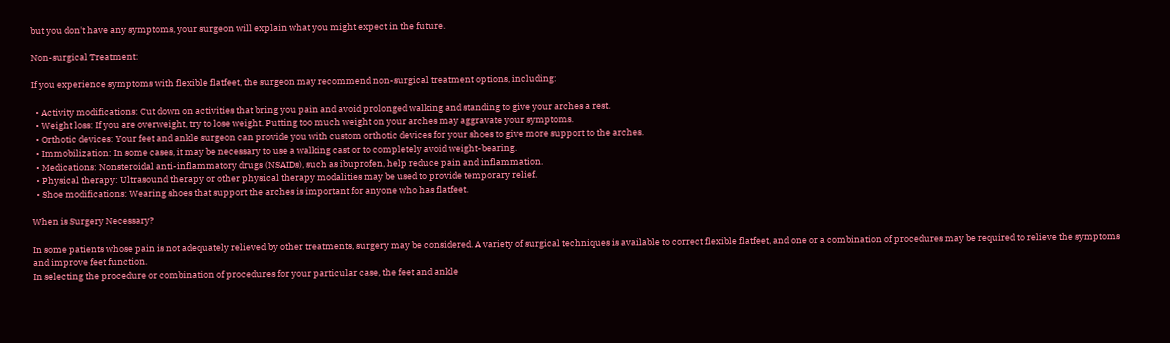but you don't have any symptoms, your surgeon will explain what you might expect in the future.

Non-surgical Treatment:

If you experience symptoms with flexible flatfeet, the surgeon may recommend non-surgical treatment options, including:

  • Activity modifications: Cut down on activities that bring you pain and avoid prolonged walking and standing to give your arches a rest.
  • Weight loss: If you are overweight, try to lose weight. Putting too much weight on your arches may aggravate your symptoms.
  • Orthotic devices: Your feet and ankle surgeon can provide you with custom orthotic devices for your shoes to give more support to the arches.
  • Immobilization: In some cases, it may be necessary to use a walking cast or to completely avoid weight-bearing.
  • Medications: Nonsteroidal anti-inflammatory drugs (NSAIDs), such as ibuprofen, help reduce pain and inflammation.
  • Physical therapy: Ultrasound therapy or other physical therapy modalities may be used to provide temporary relief.
  • Shoe modifications: Wearing shoes that support the arches is important for anyone who has flatfeet.

When is Surgery Necessary?

In some patients whose pain is not adequately relieved by other treatments, surgery may be considered. A variety of surgical techniques is available to correct flexible flatfeet, and one or a combination of procedures may be required to relieve the symptoms and improve feet function.
In selecting the procedure or combination of procedures for your particular case, the feet and ankle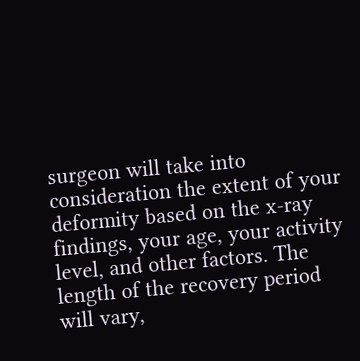surgeon will take into consideration the extent of your deformity based on the x-ray findings, your age, your activity level, and other factors. The length of the recovery period will vary,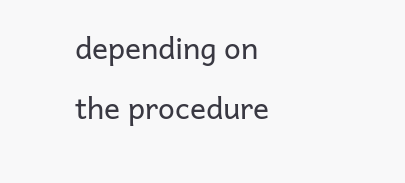depending on the procedure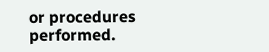or procedures performed.